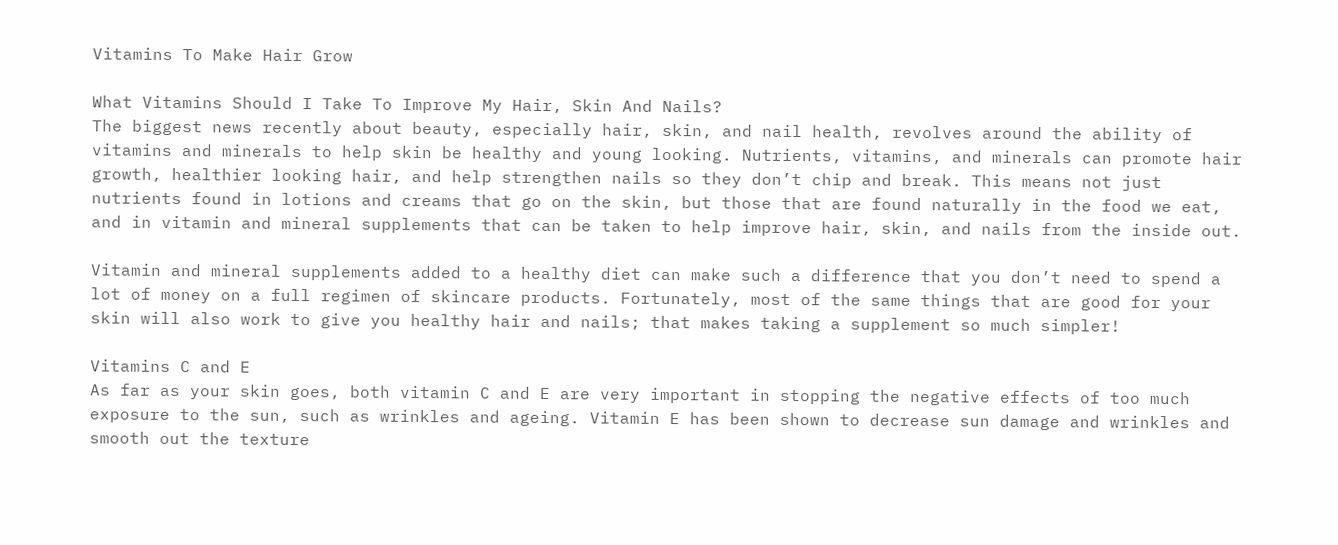Vitamins To Make Hair Grow

What Vitamins Should I Take To Improve My Hair, Skin And Nails?
The biggest news recently about beauty, especially hair, skin, and nail health, revolves around the ability of vitamins and minerals to help skin be healthy and young looking. Nutrients, vitamins, and minerals can promote hair growth, healthier looking hair, and help strengthen nails so they don’t chip and break. This means not just nutrients found in lotions and creams that go on the skin, but those that are found naturally in the food we eat, and in vitamin and mineral supplements that can be taken to help improve hair, skin, and nails from the inside out.

Vitamin and mineral supplements added to a healthy diet can make such a difference that you don’t need to spend a lot of money on a full regimen of skincare products. Fortunately, most of the same things that are good for your skin will also work to give you healthy hair and nails; that makes taking a supplement so much simpler!

Vitamins C and E
As far as your skin goes, both vitamin C and E are very important in stopping the negative effects of too much exposure to the sun, such as wrinkles and ageing. Vitamin E has been shown to decrease sun damage and wrinkles and smooth out the texture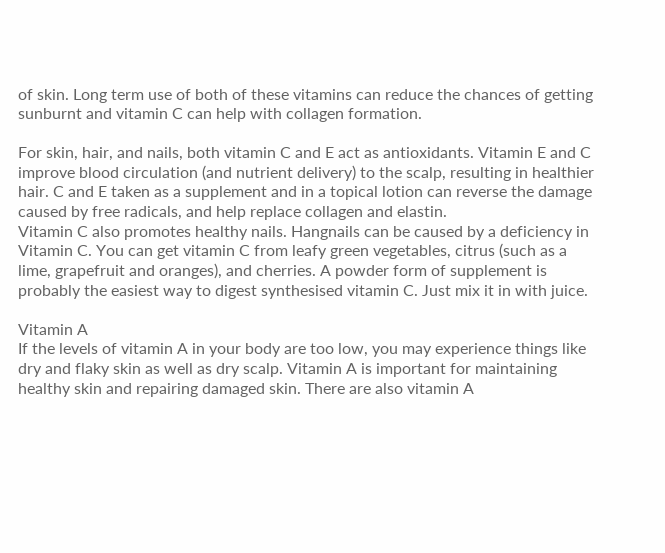of skin. Long term use of both of these vitamins can reduce the chances of getting sunburnt and vitamin C can help with collagen formation.

For skin, hair, and nails, both vitamin C and E act as antioxidants. Vitamin E and C improve blood circulation (and nutrient delivery) to the scalp, resulting in healthier hair. C and E taken as a supplement and in a topical lotion can reverse the damage caused by free radicals, and help replace collagen and elastin.
Vitamin C also promotes healthy nails. Hangnails can be caused by a deficiency in Vitamin C. You can get vitamin C from leafy green vegetables, citrus (such as a lime, grapefruit and oranges), and cherries. A powder form of supplement is probably the easiest way to digest synthesised vitamin C. Just mix it in with juice.

Vitamin A
If the levels of vitamin A in your body are too low, you may experience things like dry and flaky skin as well as dry scalp. Vitamin A is important for maintaining healthy skin and repairing damaged skin. There are also vitamin A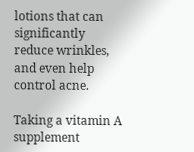lotions that can significantly reduce wrinkles, and even help control acne.

Taking a vitamin A supplement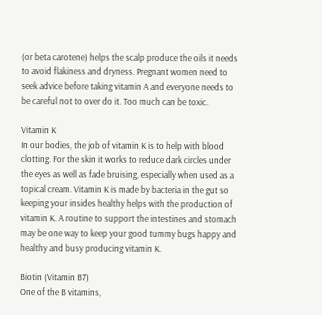(or beta carotene) helps the scalp produce the oils it needs to avoid flakiness and dryness. Pregnant women need to seek advice before taking vitamin A and everyone needs to be careful not to over do it. Too much can be toxic.

Vitamin K
In our bodies, the job of vitamin K is to help with blood clotting. For the skin it works to reduce dark circles under the eyes as well as fade bruising, especially when used as a topical cream. Vitamin K is made by bacteria in the gut so keeping your insides healthy helps with the production of vitamin K. A routine to support the intestines and stomach may be one way to keep your good tummy bugs happy and healthy and busy producing vitamin K.

Biotin (Vitamin B7)
One of the B vitamins,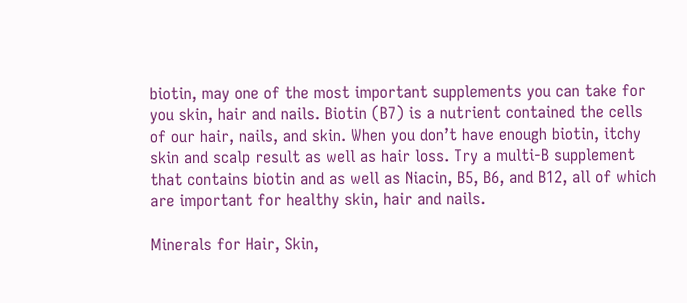biotin, may one of the most important supplements you can take for you skin, hair and nails. Biotin (B7) is a nutrient contained the cells of our hair, nails, and skin. When you don’t have enough biotin, itchy skin and scalp result as well as hair loss. Try a multi-B supplement that contains biotin and as well as Niacin, B5, B6, and B12, all of which are important for healthy skin, hair and nails.

Minerals for Hair, Skin,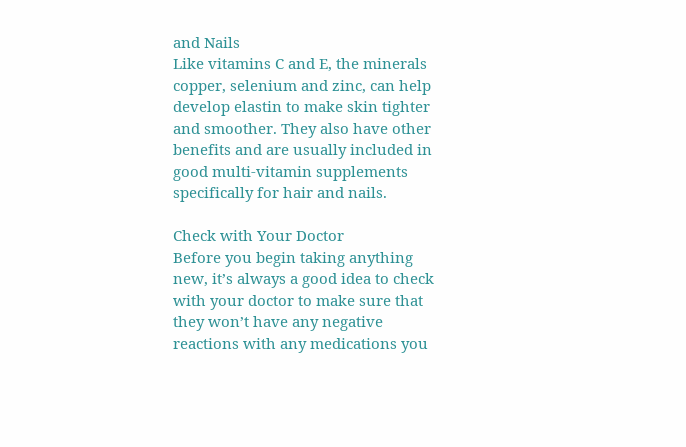and Nails
Like vitamins C and E, the minerals copper, selenium and zinc, can help develop elastin to make skin tighter and smoother. They also have other benefits and are usually included in good multi-vitamin supplements specifically for hair and nails.

Check with Your Doctor
Before you begin taking anything new, it’s always a good idea to check with your doctor to make sure that they won’t have any negative reactions with any medications you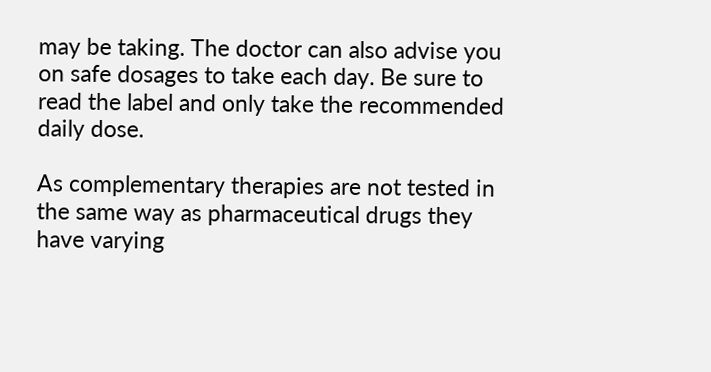may be taking. The doctor can also advise you on safe dosages to take each day. Be sure to read the label and only take the recommended daily dose.

As complementary therapies are not tested in the same way as pharmaceutical drugs they have varying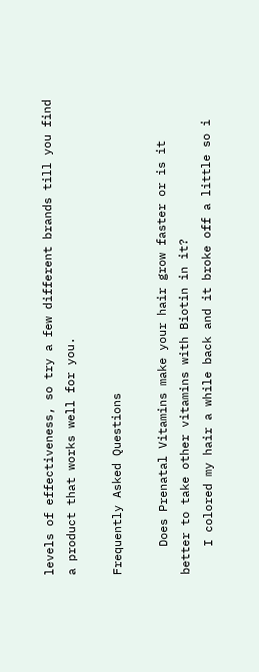levels of effectiveness, so try a few different brands till you find a product that works well for you.

Frequently Asked Questions

    Does Prenatal Vitamins make your hair grow faster or is it better to take other vitamins with Biotin in it?
    I colored my hair a while back and it broke off a little so i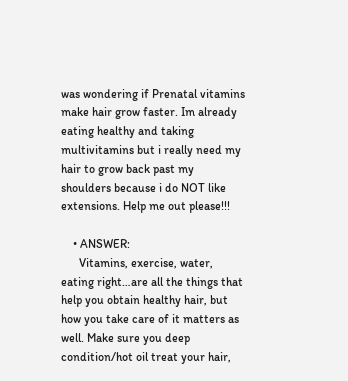was wondering if Prenatal vitamins make hair grow faster. Im already eating healthy and taking multivitamins but i really need my hair to grow back past my shoulders because i do NOT like extensions. Help me out please!!!

    • ANSWER:
      Vitamins, exercise, water, eating right…are all the things that help you obtain healthy hair, but how you take care of it matters as well. Make sure you deep condition/hot oil treat your hair,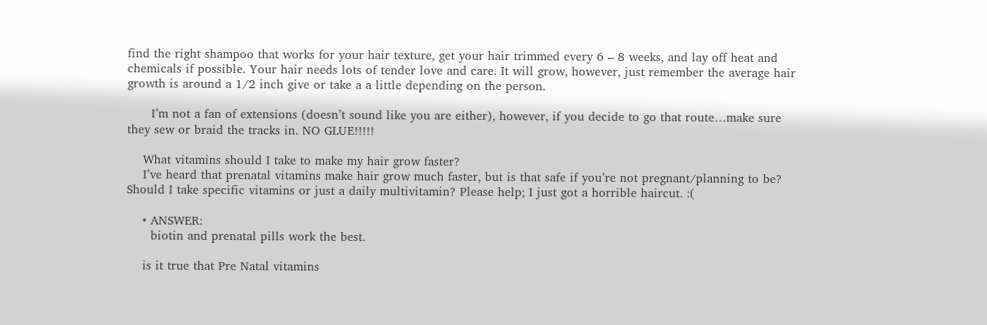find the right shampoo that works for your hair texture, get your hair trimmed every 6 – 8 weeks, and lay off heat and chemicals if possible. Your hair needs lots of tender love and care. It will grow, however, just remember the average hair growth is around a 1/2 inch give or take a a little depending on the person.

      I’m not a fan of extensions (doesn’t sound like you are either), however, if you decide to go that route…make sure they sew or braid the tracks in. NO GLUE!!!!!

    What vitamins should I take to make my hair grow faster?
    I’ve heard that prenatal vitamins make hair grow much faster, but is that safe if you’re not pregnant/planning to be? Should I take specific vitamins or just a daily multivitamin? Please help; I just got a horrible haircut. :(

    • ANSWER:
      biotin and prenatal pills work the best.

    is it true that Pre Natal vitamins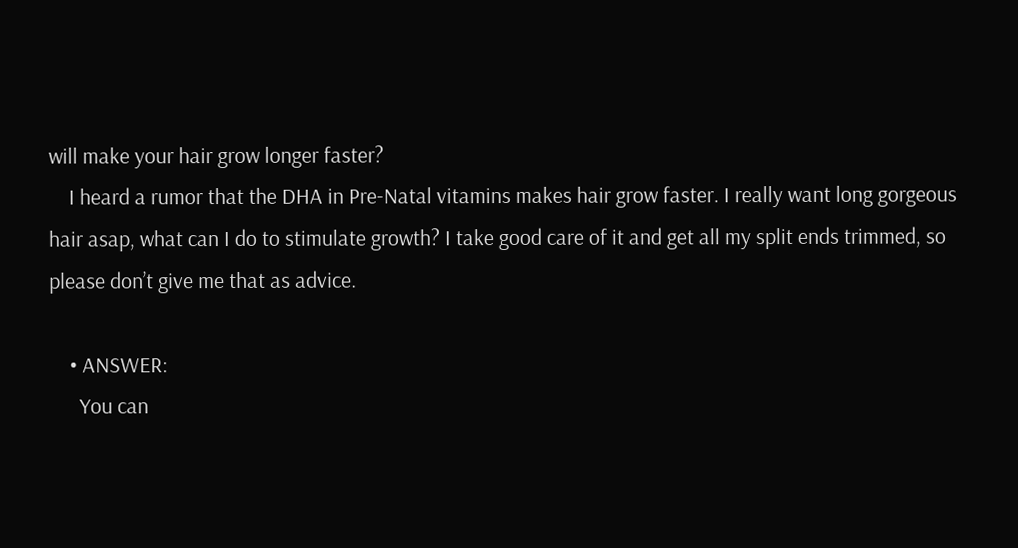will make your hair grow longer faster?
    I heard a rumor that the DHA in Pre-Natal vitamins makes hair grow faster. I really want long gorgeous hair asap, what can I do to stimulate growth? I take good care of it and get all my split ends trimmed, so please don’t give me that as advice.

    • ANSWER:
      You can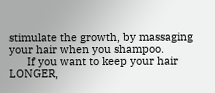stimulate the growth, by massaging your hair when you shampoo.
      If you want to keep your hair LONGER,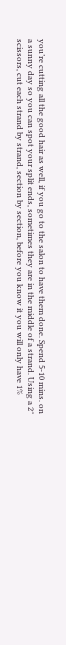you’re cutting all the good hair as well, if you go to the salon to have them done. Spend 5-10 mins. on a sunny day so you can spot your split ends, sometimes they are in the middle of a strand. Using a 2″ scissors, cut each strand by strand, section by section, before you know it you will only have 1%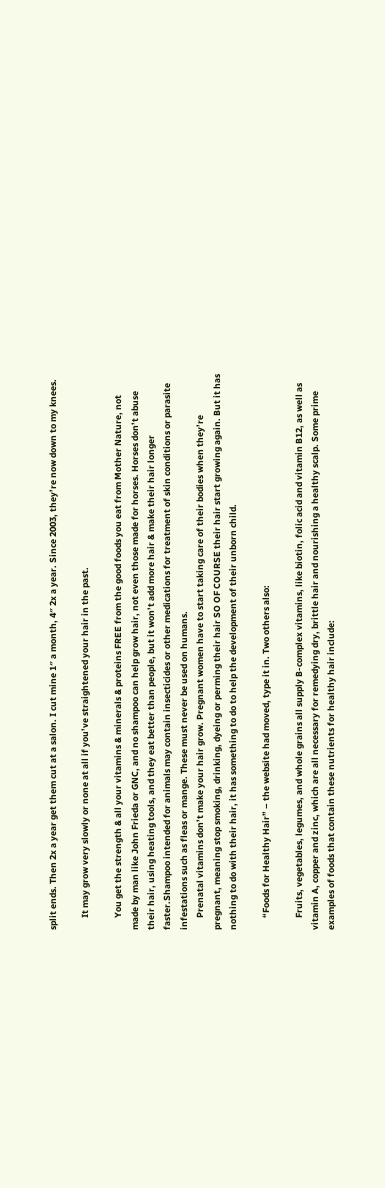split ends. Then 2x a year get them cut at a salon. I cut mine 1″ a month, 4″ 2x a year. Since 2003, they’re now down to my knees.

      It may grow very slowly or none at all if you’ve straightened your hair in the past.

      You get the strength & all your vitamins & minerals & proteins FREE from the good foods you eat from Mother Nature, not made by man like John Frieda or GNC, and no shampoo can help grow hair, not even those made for horses. Horses don’t abuse their hair, using heating tools, and they eat better than people, but it won’t add more hair & make their hair longer faster.Shampoo intended for animals may contain insecticides or other medications for treatment of skin conditions or parasite infestations such as fleas or mange. These must never be used on humans.
      Prenatal vitamins don’t make your hair grow. Pregnant women have to start taking care of their bodies when they’re pregnant, meaning stop smoking, drinking, dyeing or perming their hair SO OF COURSE their hair start growing again. But it has nothing to do with their hair, it has something to do to help the development of their unborn child.

      “Foods for Healthy Hair” – the website had moved, type it in. Two others also:

      Fruits, vegetables, legumes, and whole grains all supply B-complex vitamins, like biotin, folic acid and vitamin B12, as well as vitamin A, copper and zinc, which are all necessary for remedying dry, brittle hair and nourishing a healthy scalp. Some prime examples of foods that contain these nutrients for healthy hair include: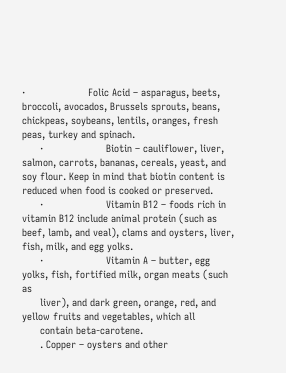·                     Folic Acid – asparagus, beets, broccoli, avocados, Brussels sprouts, beans, chickpeas, soybeans, lentils, oranges, fresh peas, turkey and spinach.
      ·                     Biotin – cauliflower, liver, salmon, carrots, bananas, cereals, yeast, and soy flour. Keep in mind that biotin content is reduced when food is cooked or preserved.
      ·                     Vitamin B12 – foods rich in vitamin B12 include animal protein (such as beef, lamb, and veal), clams and oysters, liver, fish, milk, and egg yolks.
      ·                     Vitamin A – butter, egg yolks, fish, fortified milk, organ meats (such as
      liver), and dark green, orange, red, and yellow fruits and vegetables, which all
      contain beta-carotene.
      . Copper – oysters and other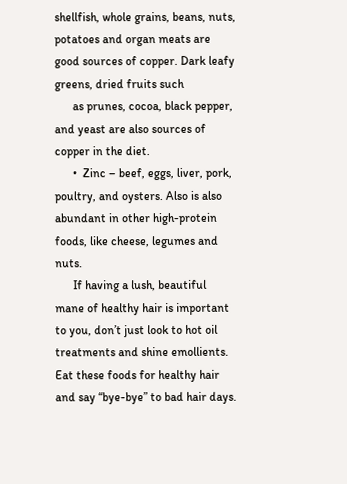shellfish, whole grains, beans, nuts, potatoes and organ meats are good sources of copper. Dark leafy greens, dried fruits such
      as prunes, cocoa, black pepper, and yeast are also sources of copper in the diet.
      •  Zinc – beef, eggs, liver, pork, poultry, and oysters. Also is also abundant in other high-protein foods, like cheese, legumes and nuts.
      If having a lush, beautiful mane of healthy hair is important to you, don’t just look to hot oil treatments and shine emollients. Eat these foods for healthy hair and say “bye-bye” to bad hair days.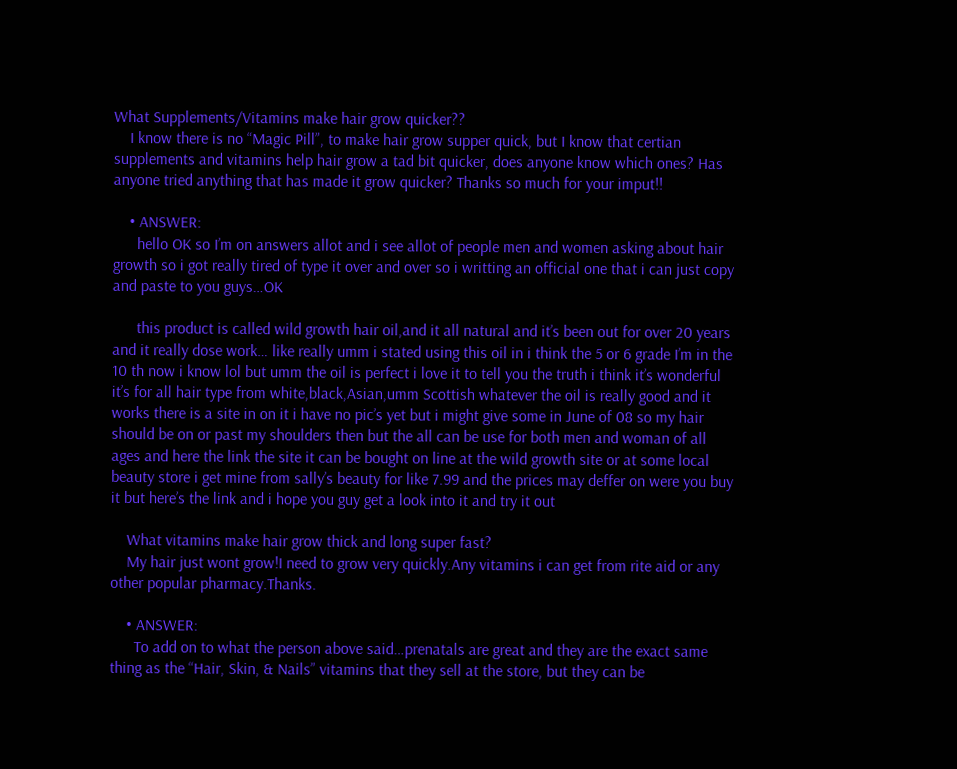What Supplements/Vitamins make hair grow quicker??
    I know there is no “Magic Pill”, to make hair grow supper quick, but I know that certian supplements and vitamins help hair grow a tad bit quicker, does anyone know which ones? Has anyone tried anything that has made it grow quicker? Thanks so much for your imput!!

    • ANSWER:
      hello OK so I’m on answers allot and i see allot of people men and women asking about hair growth so i got really tired of type it over and over so i writting an official one that i can just copy and paste to you guys…OK

      this product is called wild growth hair oil,and it all natural and it’s been out for over 20 years and it really dose work… like really umm i stated using this oil in i think the 5 or 6 grade I’m in the 10 th now i know lol but umm the oil is perfect i love it to tell you the truth i think it’s wonderful it’s for all hair type from white,black,Asian,umm Scottish whatever the oil is really good and it works there is a site in on it i have no pic’s yet but i might give some in June of 08 so my hair should be on or past my shoulders then but the all can be use for both men and woman of all ages and here the link the site it can be bought on line at the wild growth site or at some local beauty store i get mine from sally’s beauty for like 7.99 and the prices may deffer on were you buy it but here’s the link and i hope you guy get a look into it and try it out

    What vitamins make hair grow thick and long super fast?
    My hair just wont grow!I need to grow very quickly.Any vitamins i can get from rite aid or any other popular pharmacy.Thanks.

    • ANSWER:
      To add on to what the person above said…prenatals are great and they are the exact same thing as the “Hair, Skin, & Nails” vitamins that they sell at the store, but they can be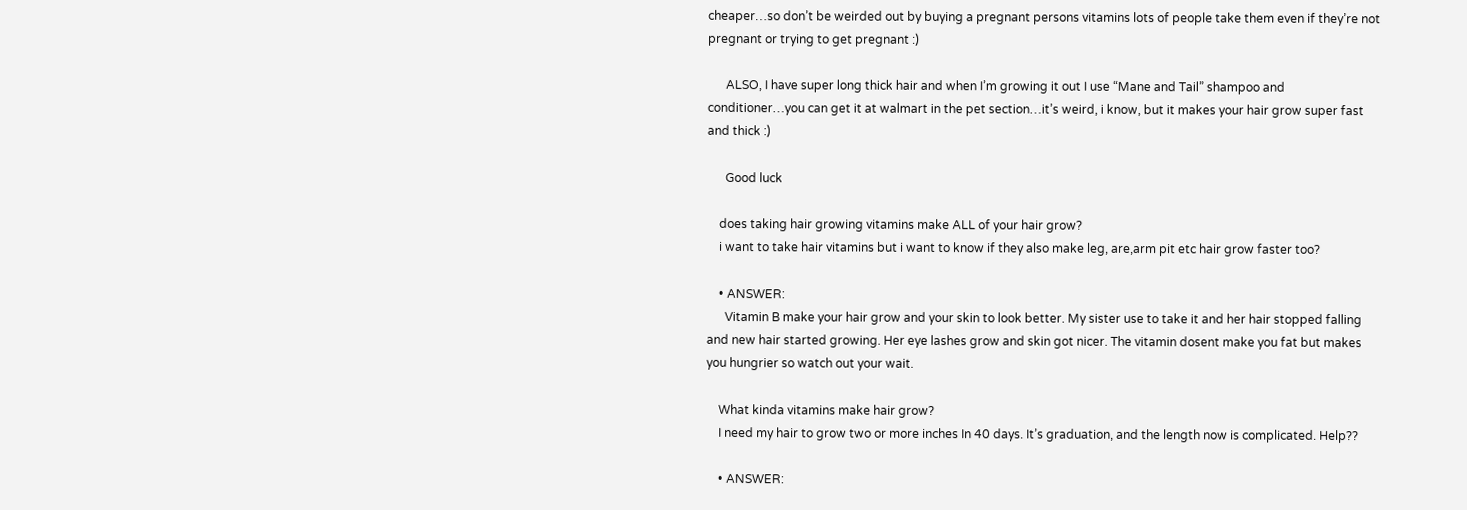cheaper…so don’t be weirded out by buying a pregnant persons vitamins lots of people take them even if they’re not pregnant or trying to get pregnant :)

      ALSO, I have super long thick hair and when I’m growing it out I use “Mane and Tail” shampoo and conditioner…you can get it at walmart in the pet section…it’s weird, i know, but it makes your hair grow super fast and thick :)

      Good luck

    does taking hair growing vitamins make ALL of your hair grow?
    i want to take hair vitamins but i want to know if they also make leg, are,arm pit etc hair grow faster too?

    • ANSWER:
      Vitamin B make your hair grow and your skin to look better. My sister use to take it and her hair stopped falling and new hair started growing. Her eye lashes grow and skin got nicer. The vitamin dosent make you fat but makes you hungrier so watch out your wait.

    What kinda vitamins make hair grow?
    I need my hair to grow two or more inches In 40 days. It’s graduation, and the length now is complicated. Help??

    • ANSWER: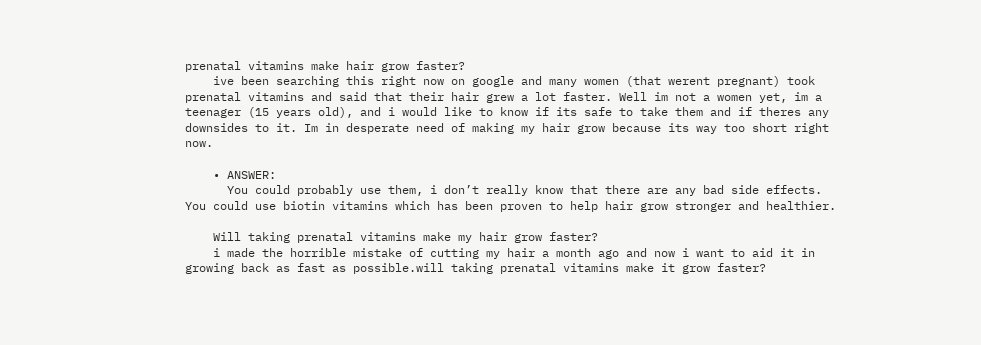prenatal vitamins make hair grow faster?
    ive been searching this right now on google and many women (that werent pregnant) took prenatal vitamins and said that their hair grew a lot faster. Well im not a women yet, im a teenager (15 years old), and i would like to know if its safe to take them and if theres any downsides to it. Im in desperate need of making my hair grow because its way too short right now.

    • ANSWER:
      You could probably use them, i don’t really know that there are any bad side effects. You could use biotin vitamins which has been proven to help hair grow stronger and healthier.

    Will taking prenatal vitamins make my hair grow faster?
    i made the horrible mistake of cutting my hair a month ago and now i want to aid it in growing back as fast as possible.will taking prenatal vitamins make it grow faster?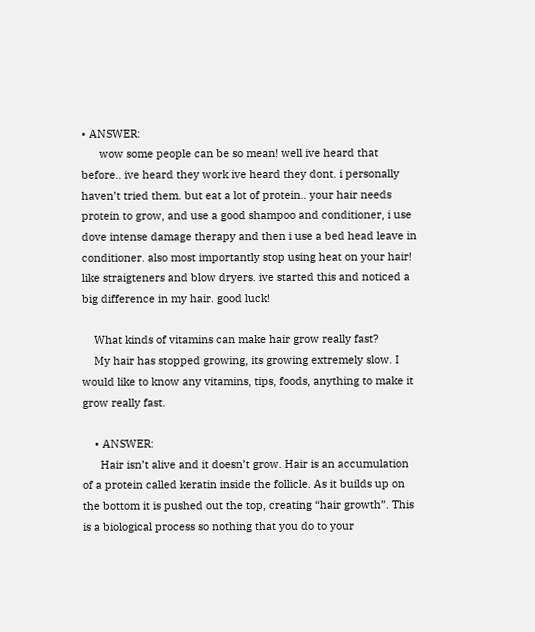• ANSWER:
      wow some people can be so mean! well ive heard that before.. ive heard they work ive heard they dont. i personally haven’t tried them. but eat a lot of protein.. your hair needs protein to grow, and use a good shampoo and conditioner, i use dove intense damage therapy and then i use a bed head leave in conditioner. also most importantly stop using heat on your hair! like straigteners and blow dryers. ive started this and noticed a big difference in my hair. good luck!

    What kinds of vitamins can make hair grow really fast?
    My hair has stopped growing, its growing extremely slow. I would like to know any vitamins, tips, foods, anything to make it grow really fast.

    • ANSWER:
      Hair isn’t alive and it doesn’t grow. Hair is an accumulation of a protein called keratin inside the follicle. As it builds up on the bottom it is pushed out the top, creating “hair growth”. This is a biological process so nothing that you do to your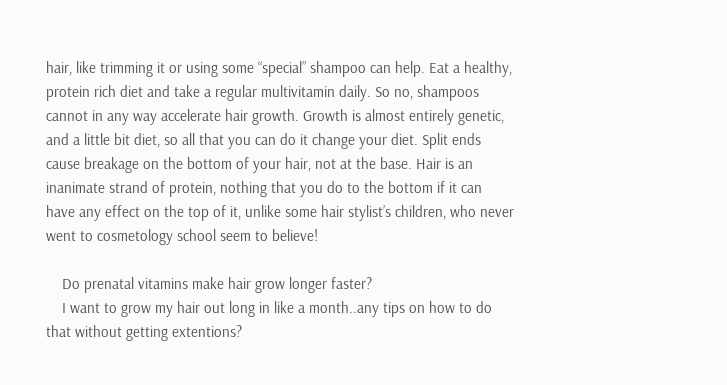hair, like trimming it or using some “special” shampoo can help. Eat a healthy, protein rich diet and take a regular multivitamin daily. So no, shampoos cannot in any way accelerate hair growth. Growth is almost entirely genetic, and a little bit diet, so all that you can do it change your diet. Split ends cause breakage on the bottom of your hair, not at the base. Hair is an inanimate strand of protein, nothing that you do to the bottom if it can have any effect on the top of it, unlike some hair stylist’s children, who never went to cosmetology school seem to believe!

    Do prenatal vitamins make hair grow longer faster?
    I want to grow my hair out long in like a month..any tips on how to do that without getting extentions?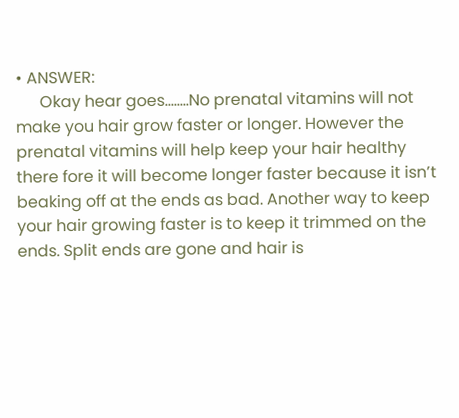• ANSWER:
      Okay hear goes……..No prenatal vitamins will not make you hair grow faster or longer. However the prenatal vitamins will help keep your hair healthy there fore it will become longer faster because it isn’t beaking off at the ends as bad. Another way to keep your hair growing faster is to keep it trimmed on the ends. Split ends are gone and hair is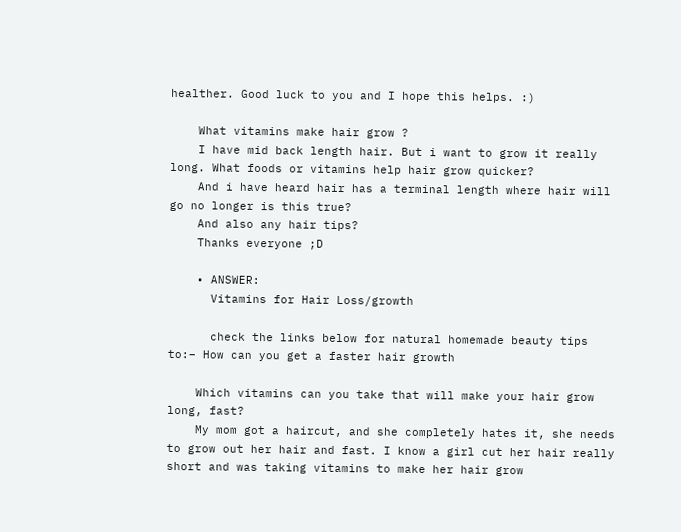healther. Good luck to you and I hope this helps. :)

    What vitamins make hair grow ?
    I have mid back length hair. But i want to grow it really long. What foods or vitamins help hair grow quicker?
    And i have heard hair has a terminal length where hair will go no longer is this true?
    And also any hair tips?
    Thanks everyone ;D

    • ANSWER:
      Vitamins for Hair Loss/growth

      check the links below for natural homemade beauty tips to:– How can you get a faster hair growth

    Which vitamins can you take that will make your hair grow long, fast?
    My mom got a haircut, and she completely hates it, she needs to grow out her hair and fast. I know a girl cut her hair really short and was taking vitamins to make her hair grow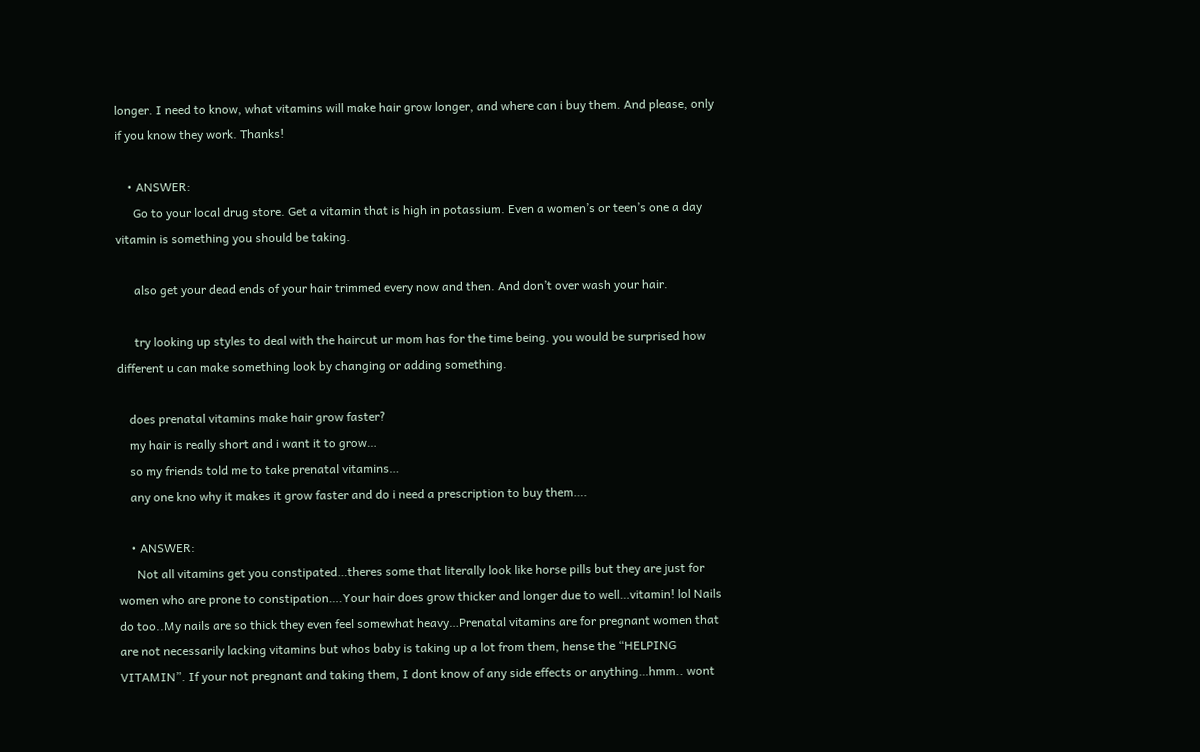longer. I need to know, what vitamins will make hair grow longer, and where can i buy them. And please, only if you know they work. Thanks!

    • ANSWER:
      Go to your local drug store. Get a vitamin that is high in potassium. Even a women’s or teen’s one a day vitamin is something you should be taking.

      also get your dead ends of your hair trimmed every now and then. And don’t over wash your hair.

      try looking up styles to deal with the haircut ur mom has for the time being. you would be surprised how different u can make something look by changing or adding something.

    does prenatal vitamins make hair grow faster?
    my hair is really short and i want it to grow…
    so my friends told me to take prenatal vitamins…
    any one kno why it makes it grow faster and do i need a prescription to buy them….

    • ANSWER:
      Not all vitamins get you constipated…theres some that literally look like horse pills but they are just for women who are prone to constipation….Your hair does grow thicker and longer due to well…vitamin! lol Nails do too..My nails are so thick they even feel somewhat heavy…Prenatal vitamins are for pregnant women that are not necessarily lacking vitamins but whos baby is taking up a lot from them, hense the “HELPING VITAMIN”. If your not pregnant and taking them, I dont know of any side effects or anything…hmm.. wont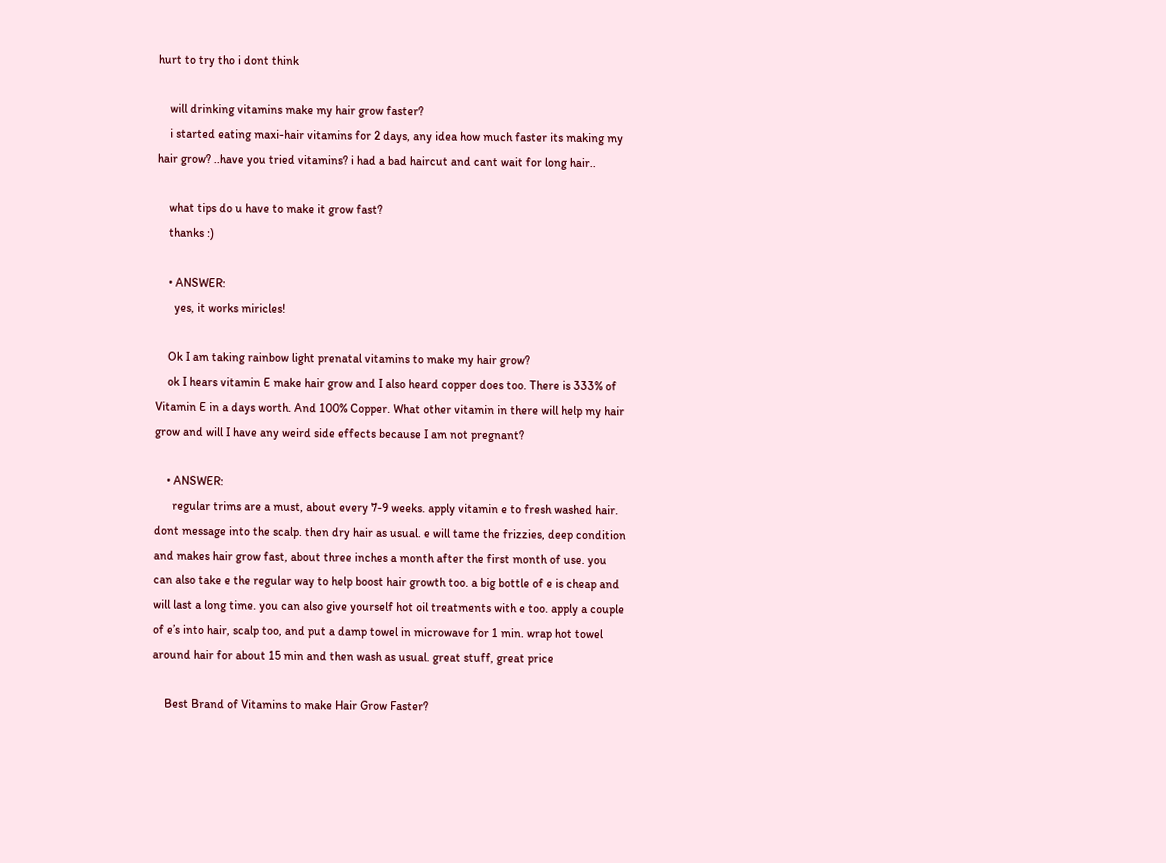hurt to try tho i dont think

    will drinking vitamins make my hair grow faster?
    i started eating maxi-hair vitamins for 2 days, any idea how much faster its making my hair grow? ..have you tried vitamins? i had a bad haircut and cant wait for long hair..

    what tips do u have to make it grow fast?
    thanks :)

    • ANSWER:
      yes, it works miricles!

    Ok I am taking rainbow light prenatal vitamins to make my hair grow?
    ok I hears vitamin E make hair grow and I also heard copper does too. There is 333% of Vitamin E in a days worth. And 100% Copper. What other vitamin in there will help my hair grow and will I have any weird side effects because I am not pregnant?

    • ANSWER:
      regular trims are a must, about every 7-9 weeks. apply vitamin e to fresh washed hair. dont message into the scalp. then dry hair as usual. e will tame the frizzies, deep condition and makes hair grow fast, about three inches a month after the first month of use. you can also take e the regular way to help boost hair growth too. a big bottle of e is cheap and will last a long time. you can also give yourself hot oil treatments with e too. apply a couple of e’s into hair, scalp too, and put a damp towel in microwave for 1 min. wrap hot towel around hair for about 15 min and then wash as usual. great stuff, great price

    Best Brand of Vitamins to make Hair Grow Faster?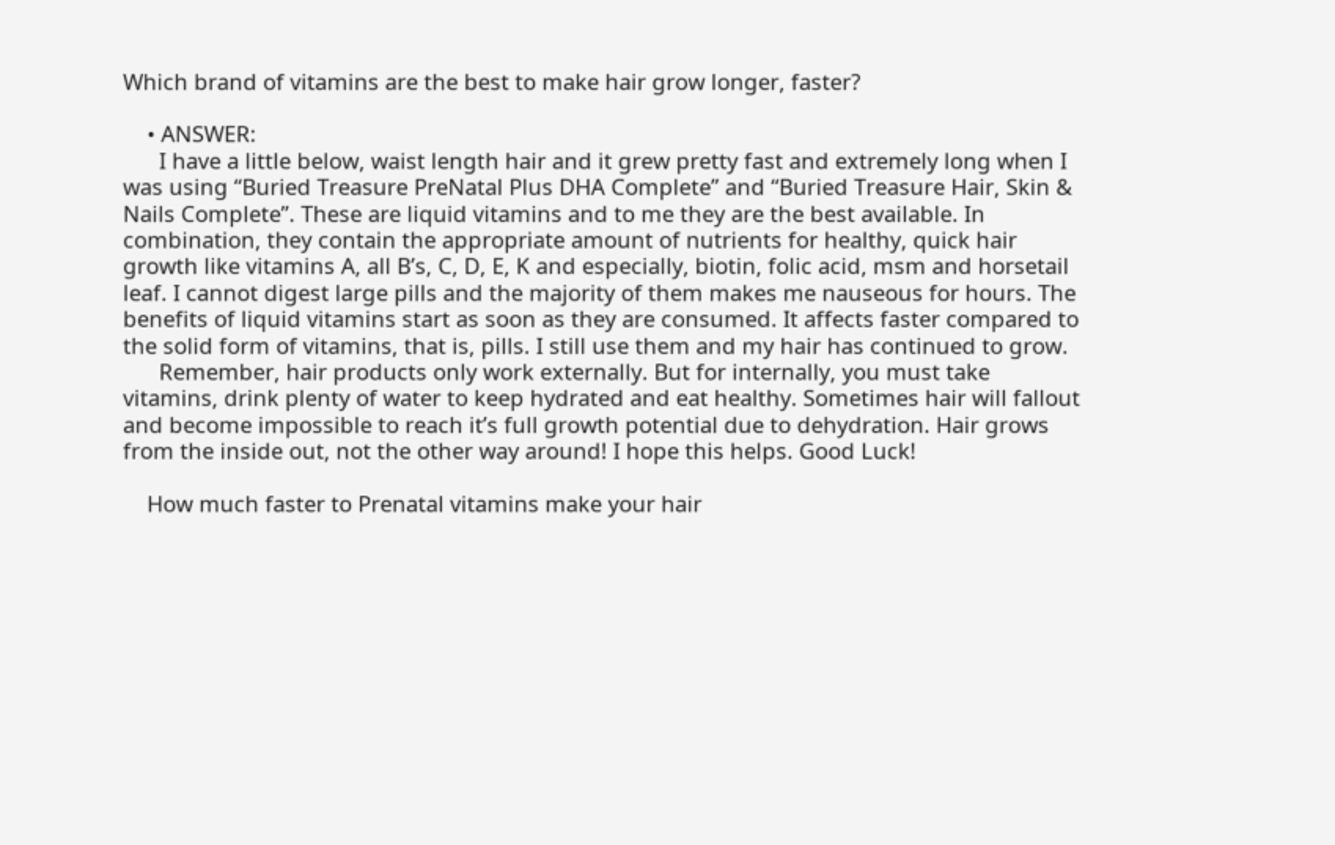Which brand of vitamins are the best to make hair grow longer, faster?

    • ANSWER:
      I have a little below, waist length hair and it grew pretty fast and extremely long when I was using “Buried Treasure PreNatal Plus DHA Complete” and “Buried Treasure Hair, Skin & Nails Complete”. These are liquid vitamins and to me they are the best available. In combination, they contain the appropriate amount of nutrients for healthy, quick hair growth like vitamins A, all B’s, C, D, E, K and especially, biotin, folic acid, msm and horsetail leaf. I cannot digest large pills and the majority of them makes me nauseous for hours. The benefits of liquid vitamins start as soon as they are consumed. It affects faster compared to the solid form of vitamins, that is, pills. I still use them and my hair has continued to grow.
      Remember, hair products only work externally. But for internally, you must take vitamins, drink plenty of water to keep hydrated and eat healthy. Sometimes hair will fallout and become impossible to reach it’s full growth potential due to dehydration. Hair grows from the inside out, not the other way around! I hope this helps. Good Luck!

    How much faster to Prenatal vitamins make your hair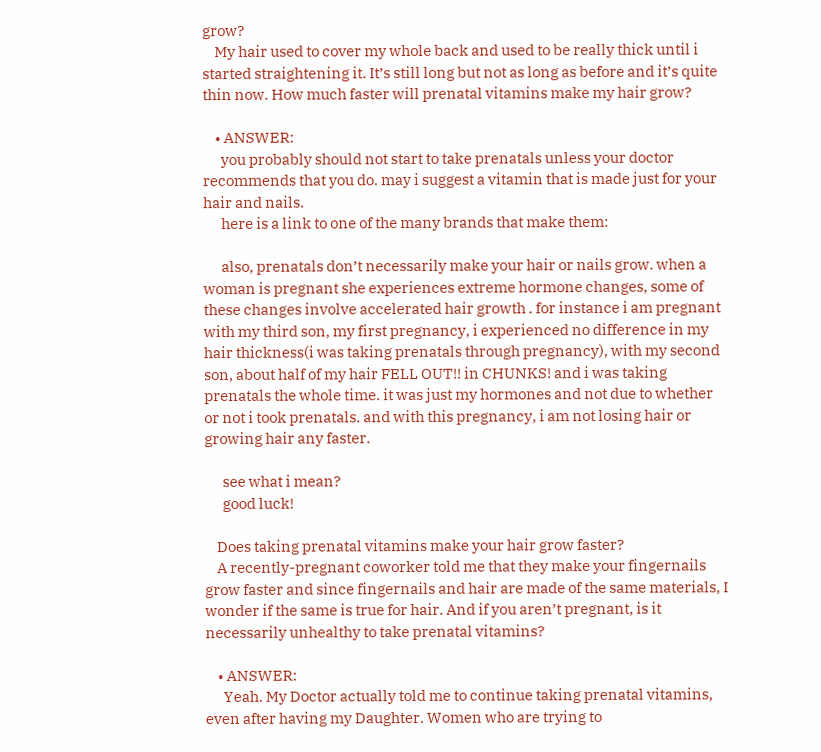grow?
    My hair used to cover my whole back and used to be really thick until i started straightening it. It’s still long but not as long as before and it’s quite thin now. How much faster will prenatal vitamins make my hair grow?

    • ANSWER:
      you probably should not start to take prenatals unless your doctor recommends that you do. may i suggest a vitamin that is made just for your hair and nails.
      here is a link to one of the many brands that make them:

      also, prenatals don’t necessarily make your hair or nails grow. when a woman is pregnant she experiences extreme hormone changes, some of these changes involve accelerated hair growth . for instance i am pregnant with my third son, my first pregnancy, i experienced no difference in my hair thickness(i was taking prenatals through pregnancy), with my second son, about half of my hair FELL OUT!! in CHUNKS! and i was taking prenatals the whole time. it was just my hormones and not due to whether or not i took prenatals. and with this pregnancy, i am not losing hair or growing hair any faster.

      see what i mean?
      good luck!

    Does taking prenatal vitamins make your hair grow faster?
    A recently-pregnant coworker told me that they make your fingernails grow faster and since fingernails and hair are made of the same materials, I wonder if the same is true for hair. And if you aren’t pregnant, is it necessarily unhealthy to take prenatal vitamins?

    • ANSWER:
      Yeah. My Doctor actually told me to continue taking prenatal vitamins, even after having my Daughter. Women who are trying to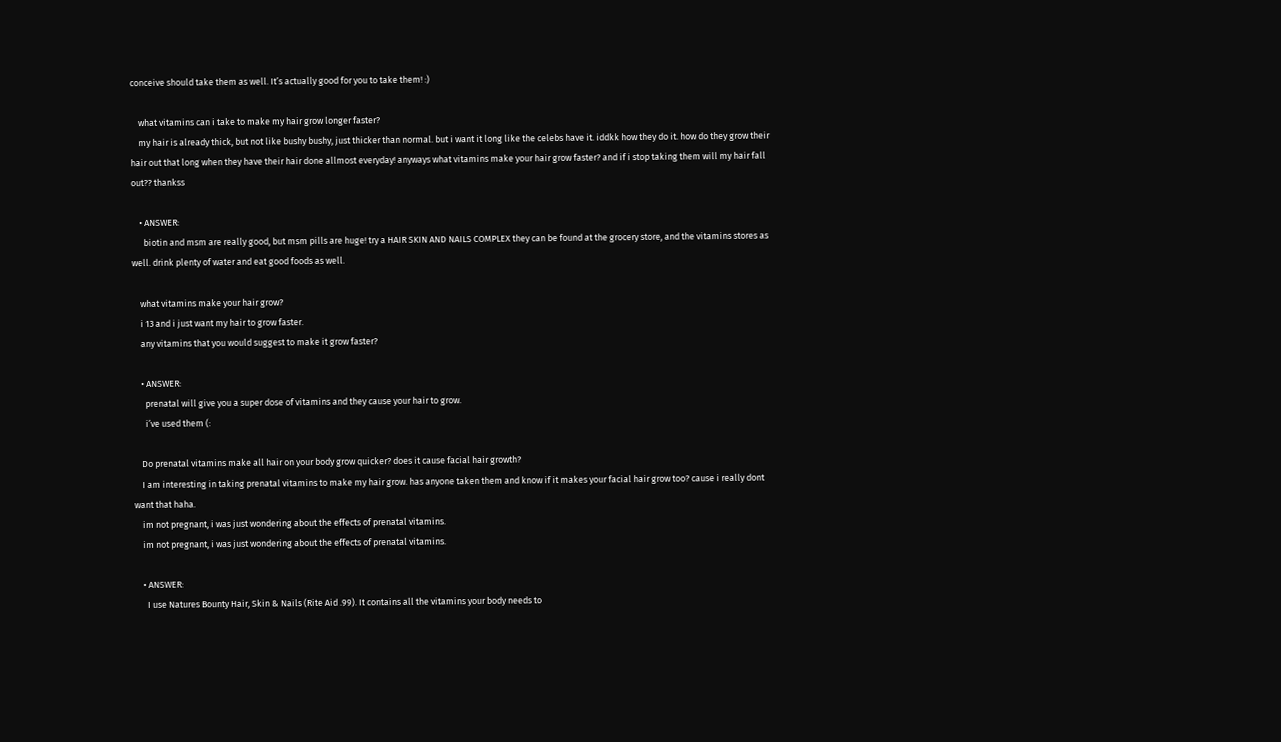conceive should take them as well. It’s actually good for you to take them! :)

    what vitamins can i take to make my hair grow longer faster?
    my hair is already thick, but not like bushy bushy, just thicker than normal. but i want it long like the celebs have it. iddkk how they do it. how do they grow their hair out that long when they have their hair done allmost everyday! anyways what vitamins make your hair grow faster? and if i stop taking them will my hair fall out?? thankss

    • ANSWER:
      biotin and msm are really good, but msm pills are huge! try a HAIR SKIN AND NAILS COMPLEX they can be found at the grocery store, and the vitamins stores as well. drink plenty of water and eat good foods as well.

    what vitamins make your hair grow?
    i 13 and i just want my hair to grow faster.
    any vitamins that you would suggest to make it grow faster?

    • ANSWER:
      prenatal will give you a super dose of vitamins and they cause your hair to grow.
      i’ve used them (:

    Do prenatal vitamins make all hair on your body grow quicker? does it cause facial hair growth?
    I am interesting in taking prenatal vitamins to make my hair grow. has anyone taken them and know if it makes your facial hair grow too? cause i really dont want that haha.
    im not pregnant, i was just wondering about the effects of prenatal vitamins.
    im not pregnant, i was just wondering about the effects of prenatal vitamins.

    • ANSWER:
      I use Natures Bounty Hair, Skin & Nails (Rite Aid .99). It contains all the vitamins your body needs to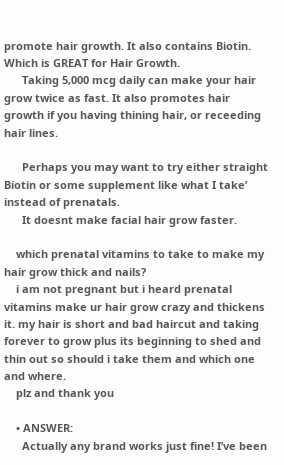promote hair growth. It also contains Biotin. Which is GREAT for Hair Growth.
      Taking 5,000 mcg daily can make your hair grow twice as fast. It also promotes hair growth if you having thining hair, or receeding hair lines.

      Perhaps you may want to try either straight Biotin or some supplement like what I take’ instead of prenatals.
      It doesnt make facial hair grow faster.

    which prenatal vitamins to take to make my hair grow thick and nails?
    i am not pregnant but i heard prenatal vitamins make ur hair grow crazy and thickens it. my hair is short and bad haircut and taking forever to grow plus its beginning to shed and thin out so should i take them and which one and where.
    plz and thank you

    • ANSWER:
      Actually any brand works just fine! I’ve been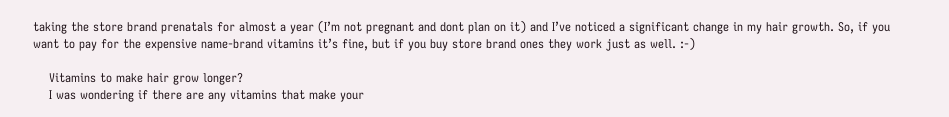taking the store brand prenatals for almost a year (I’m not pregnant and dont plan on it) and I’ve noticed a significant change in my hair growth. So, if you want to pay for the expensive name-brand vitamins it’s fine, but if you buy store brand ones they work just as well. :-)

    Vitamins to make hair grow longer?
    I was wondering if there are any vitamins that make your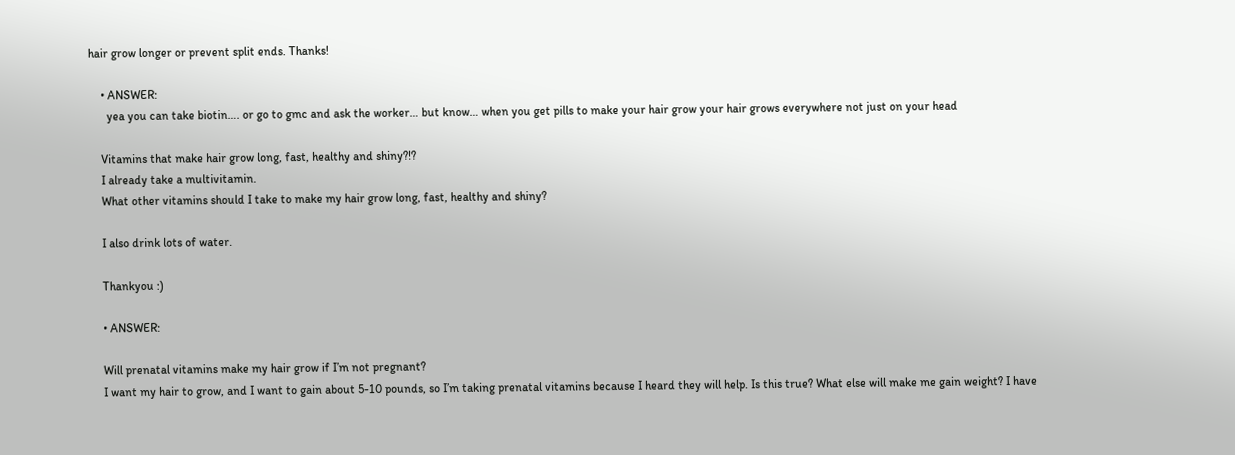hair grow longer or prevent split ends. Thanks!

    • ANSWER:
      yea you can take biotin…. or go to gmc and ask the worker… but know… when you get pills to make your hair grow your hair grows everywhere not just on your head

    Vitamins that make hair grow long, fast, healthy and shiny?!?
    I already take a multivitamin.
    What other vitamins should I take to make my hair grow long, fast, healthy and shiny?

    I also drink lots of water.

    Thankyou :)

    • ANSWER:

    Will prenatal vitamins make my hair grow if I’m not pregnant?
    I want my hair to grow, and I want to gain about 5-10 pounds, so I’m taking prenatal vitamins because I heard they will help. Is this true? What else will make me gain weight? I have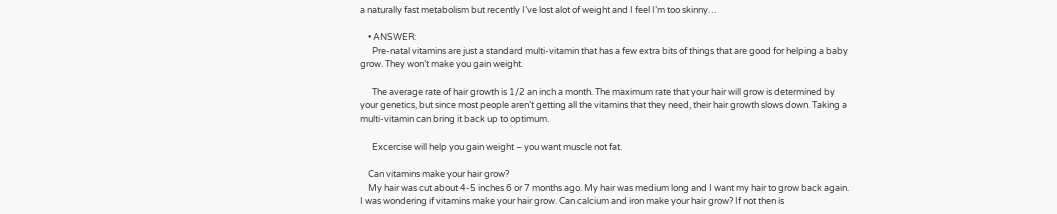a naturally fast metabolism but recently I’ve lost alot of weight and I feel I’m too skinny…

    • ANSWER:
      Pre-natal vitamins are just a standard multi-vitamin that has a few extra bits of things that are good for helping a baby grow. They won’t make you gain weight.

      The average rate of hair growth is 1/2 an inch a month. The maximum rate that your hair will grow is determined by your genetics, but since most people aren’t getting all the vitamins that they need, their hair growth slows down. Taking a multi-vitamin can bring it back up to optimum.

      Excercise will help you gain weight – you want muscle not fat.

    Can vitamins make your hair grow?
    My hair was cut about 4-5 inches 6 or 7 months ago. My hair was medium long and I want my hair to grow back again. I was wondering if vitamins make your hair grow. Can calcium and iron make your hair grow? If not then is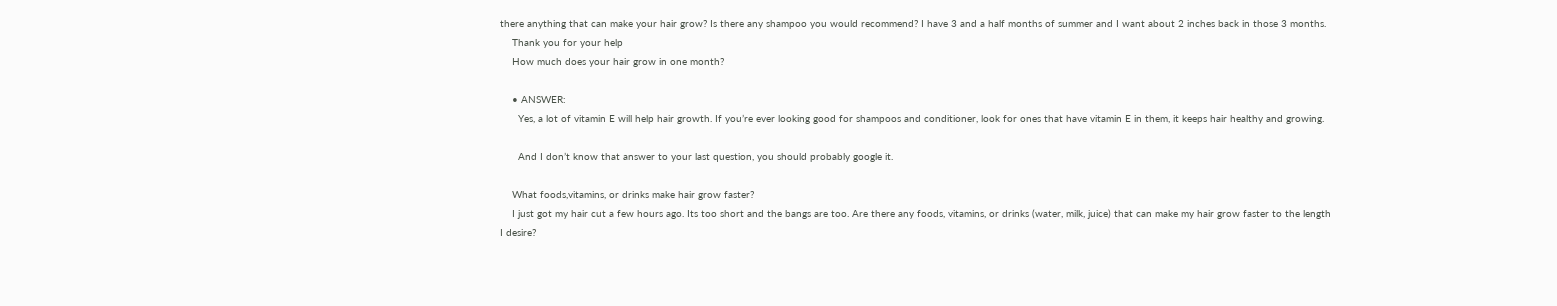there anything that can make your hair grow? Is there any shampoo you would recommend? I have 3 and a half months of summer and I want about 2 inches back in those 3 months.
    Thank you for your help
    How much does your hair grow in one month?

    • ANSWER:
      Yes, a lot of vitamin E will help hair growth. If you’re ever looking good for shampoos and conditioner, look for ones that have vitamin E in them, it keeps hair healthy and growing.

      And I don’t know that answer to your last question, you should probably google it.

    What foods,vitamins, or drinks make hair grow faster?
    I just got my hair cut a few hours ago. Its too short and the bangs are too. Are there any foods, vitamins, or drinks (water, milk, juice) that can make my hair grow faster to the length I desire?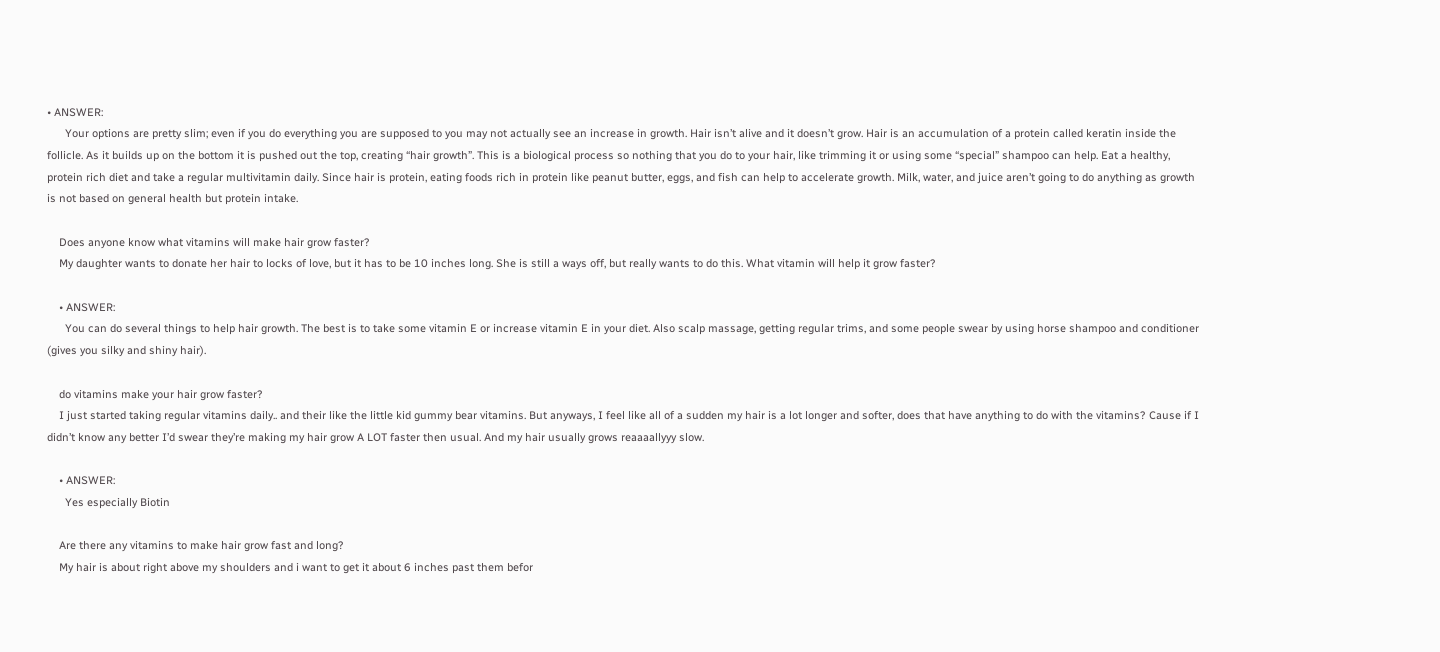• ANSWER:
      Your options are pretty slim; even if you do everything you are supposed to you may not actually see an increase in growth. Hair isn’t alive and it doesn’t grow. Hair is an accumulation of a protein called keratin inside the follicle. As it builds up on the bottom it is pushed out the top, creating “hair growth”. This is a biological process so nothing that you do to your hair, like trimming it or using some “special” shampoo can help. Eat a healthy, protein rich diet and take a regular multivitamin daily. Since hair is protein, eating foods rich in protein like peanut butter, eggs, and fish can help to accelerate growth. Milk, water, and juice aren’t going to do anything as growth is not based on general health but protein intake.

    Does anyone know what vitamins will make hair grow faster?
    My daughter wants to donate her hair to locks of love, but it has to be 10 inches long. She is still a ways off, but really wants to do this. What vitamin will help it grow faster?

    • ANSWER:
      You can do several things to help hair growth. The best is to take some vitamin E or increase vitamin E in your diet. Also scalp massage, getting regular trims, and some people swear by using horse shampoo and conditioner (gives you silky and shiny hair).

    do vitamins make your hair grow faster?
    I just started taking regular vitamins daily.. and their like the little kid gummy bear vitamins. But anyways, I feel like all of a sudden my hair is a lot longer and softer, does that have anything to do with the vitamins? Cause if I didn’t know any better I’d swear they’re making my hair grow A LOT faster then usual. And my hair usually grows reaaaallyyy slow.

    • ANSWER:
      Yes especially Biotin

    Are there any vitamins to make hair grow fast and long?
    My hair is about right above my shoulders and i want to get it about 6 inches past them befor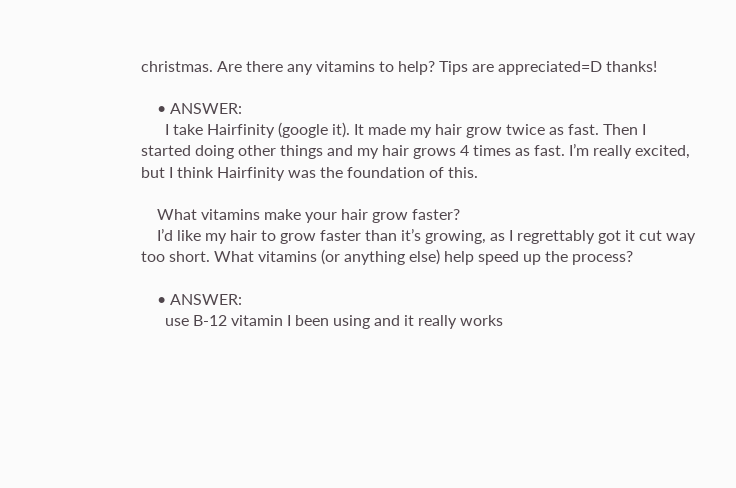christmas. Are there any vitamins to help? Tips are appreciated=D thanks!

    • ANSWER:
      I take Hairfinity (google it). It made my hair grow twice as fast. Then I started doing other things and my hair grows 4 times as fast. I’m really excited, but I think Hairfinity was the foundation of this.

    What vitamins make your hair grow faster?
    I’d like my hair to grow faster than it’s growing, as I regrettably got it cut way too short. What vitamins (or anything else) help speed up the process?

    • ANSWER:
      use B-12 vitamin I been using and it really works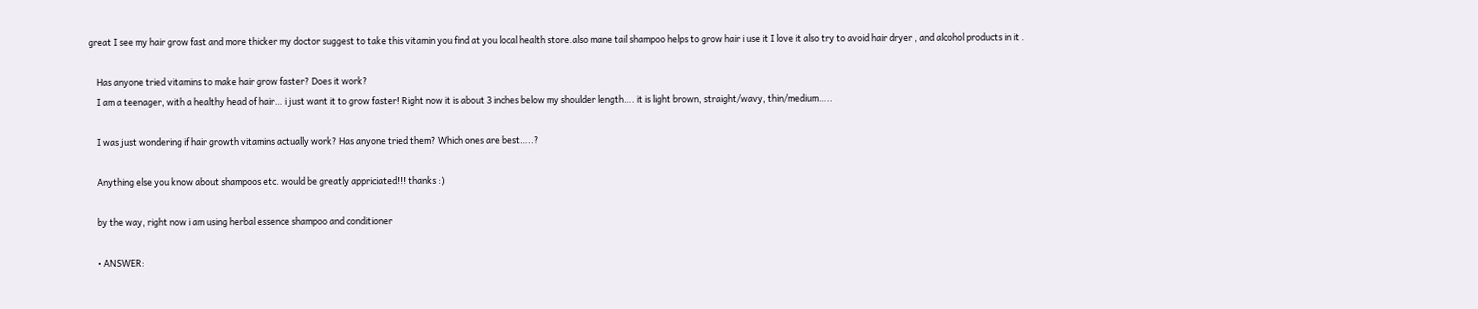great I see my hair grow fast and more thicker my doctor suggest to take this vitamin you find at you local health store.also mane tail shampoo helps to grow hair i use it I love it also try to avoid hair dryer , and alcohol products in it .

    Has anyone tried vitamins to make hair grow faster? Does it work?
    I am a teenager, with a healthy head of hair… i just want it to grow faster! Right now it is about 3 inches below my shoulder length…. it is light brown, straight/wavy, thin/medium…..

    I was just wondering if hair growth vitamins actually work? Has anyone tried them? Which ones are best…..?

    Anything else you know about shampoos etc. would be greatly appriciated!!! thanks :)

    by the way, right now i am using herbal essence shampoo and conditioner

    • ANSWER: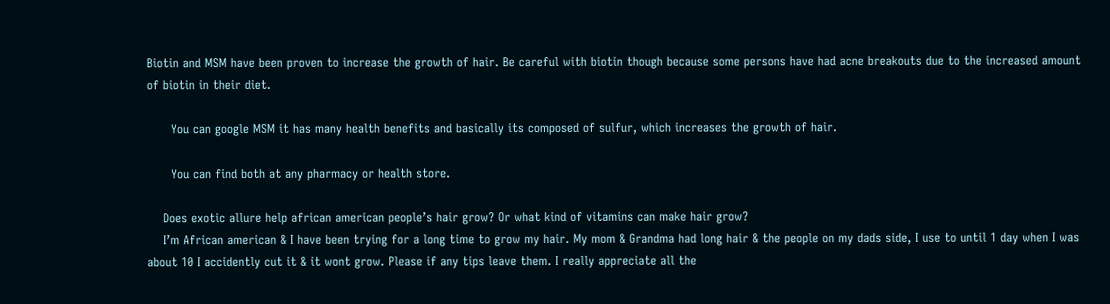Biotin and MSM have been proven to increase the growth of hair. Be careful with biotin though because some persons have had acne breakouts due to the increased amount of biotin in their diet.

      You can google MSM it has many health benefits and basically its composed of sulfur, which increases the growth of hair.

      You can find both at any pharmacy or health store.

    Does exotic allure help african american people’s hair grow? Or what kind of vitamins can make hair grow?
    I’m African american & I have been trying for a long time to grow my hair. My mom & Grandma had long hair & the people on my dads side, I use to until 1 day when I was about 10 I accidently cut it & it wont grow. Please if any tips leave them. I really appreciate all the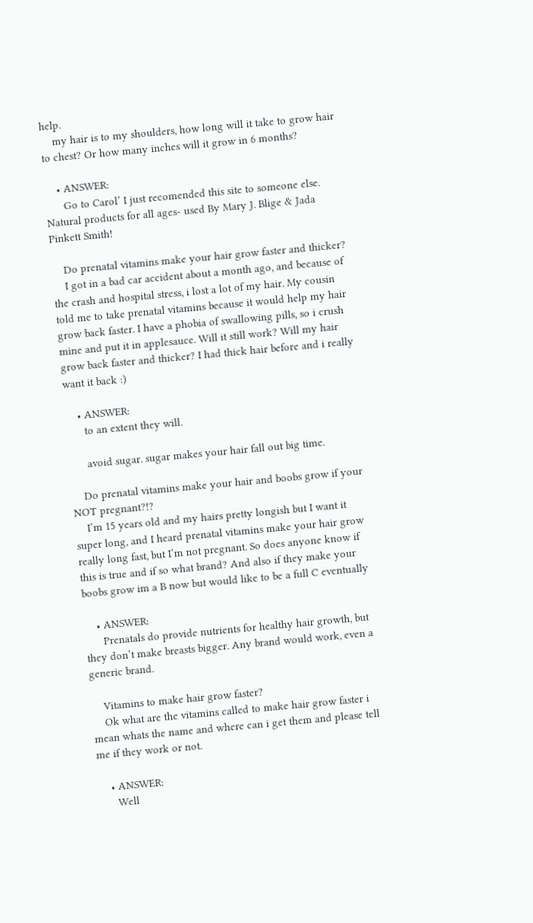help.
    my hair is to my shoulders, how long will it take to grow hair to chest? Or how many inches will it grow in 6 months?

    • ANSWER:
      Go to Carol’ I just recomended this site to someone else. Natural products for all ages- used By Mary J. Blige & Jada Pinkett Smith!

    Do prenatal vitamins make your hair grow faster and thicker?
    I got in a bad car accident about a month ago, and because of the crash and hospital stress, i lost a lot of my hair. My cousin told me to take prenatal vitamins because it would help my hair grow back faster. I have a phobia of swallowing pills, so i crush mine and put it in applesauce. Will it still work? Will my hair grow back faster and thicker? I had thick hair before and i really want it back :)

    • ANSWER:
      to an extent they will.

      avoid sugar. sugar makes your hair fall out big time.

    Do prenatal vitamins make your hair and boobs grow if your NOT pregnant?!?
    I’m 15 years old and my hairs pretty longish but I want it super long, and I heard prenatal vitamins make your hair grow really long fast, but I’m not pregnant. So does anyone know if this is true and if so what brand? And also if they make your boobs grow im a B now but would like to be a full C eventually

    • ANSWER:
      Prenatals do provide nutrients for healthy hair growth, but they don’t make breasts bigger. Any brand would work, even a generic brand.

    Vitamins to make hair grow faster?
    Ok what are the vitamins called to make hair grow faster i mean whats the name and where can i get them and please tell me if they work or not.

    • ANSWER:
      Well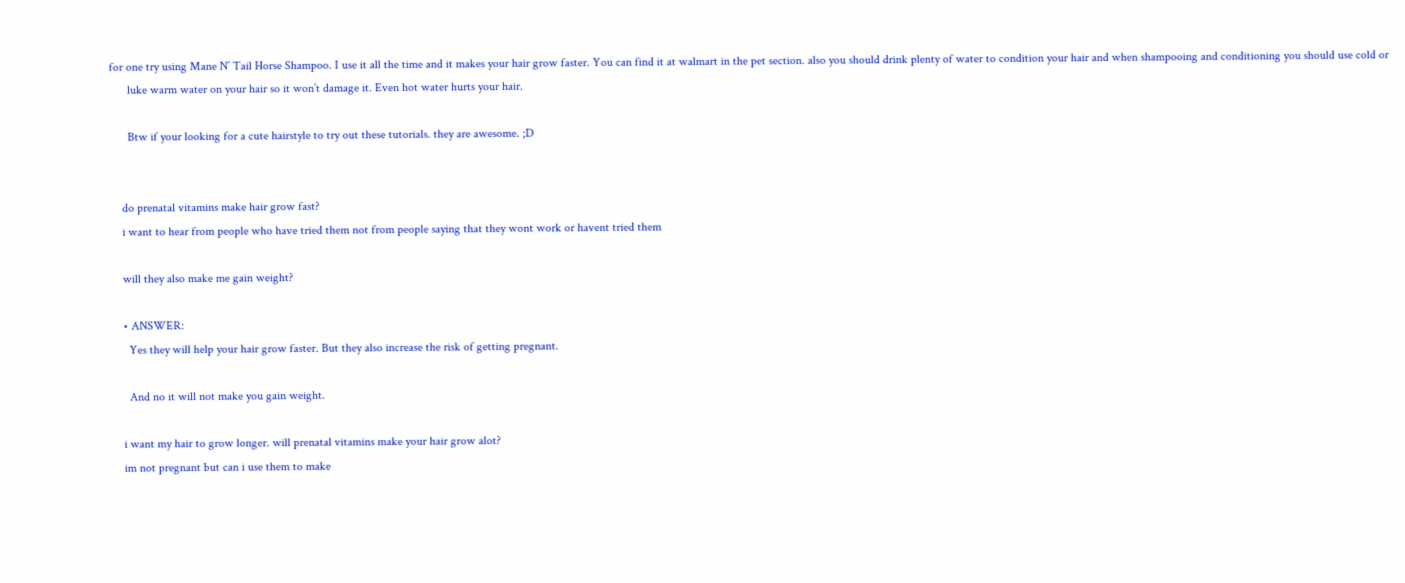for one try using Mane N’ Tail Horse Shampoo. I use it all the time and it makes your hair grow faster. You can find it at walmart in the pet section. also you should drink plenty of water to condition your hair and when shampooing and conditioning you should use cold or
      luke warm water on your hair so it won’t damage it. Even hot water hurts your hair.

      Btw if your looking for a cute hairstyle to try out these tutorials. they are awesome. ;D


    do prenatal vitamins make hair grow fast?
    i want to hear from people who have tried them not from people saying that they wont work or havent tried them

    will they also make me gain weight?

    • ANSWER:
      Yes they will help your hair grow faster. But they also increase the risk of getting pregnant.

      And no it will not make you gain weight.

    i want my hair to grow longer. will prenatal vitamins make your hair grow alot?
    im not pregnant but can i use them to make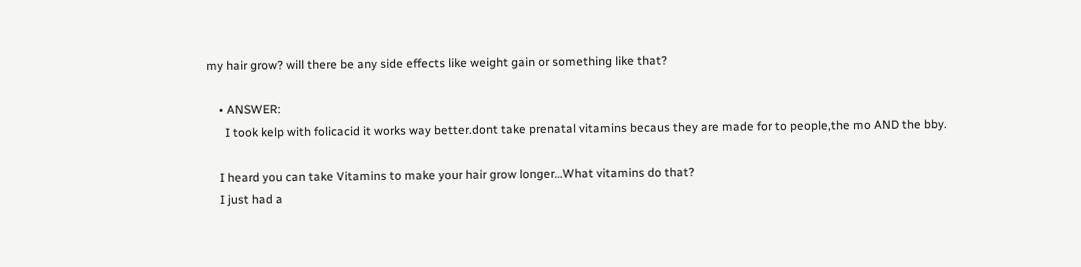my hair grow? will there be any side effects like weight gain or something like that?

    • ANSWER:
      I took kelp with folicacid it works way better.dont take prenatal vitamins becaus they are made for to people,the mo AND the bby.

    I heard you can take Vitamins to make your hair grow longer…What vitamins do that?
    I just had a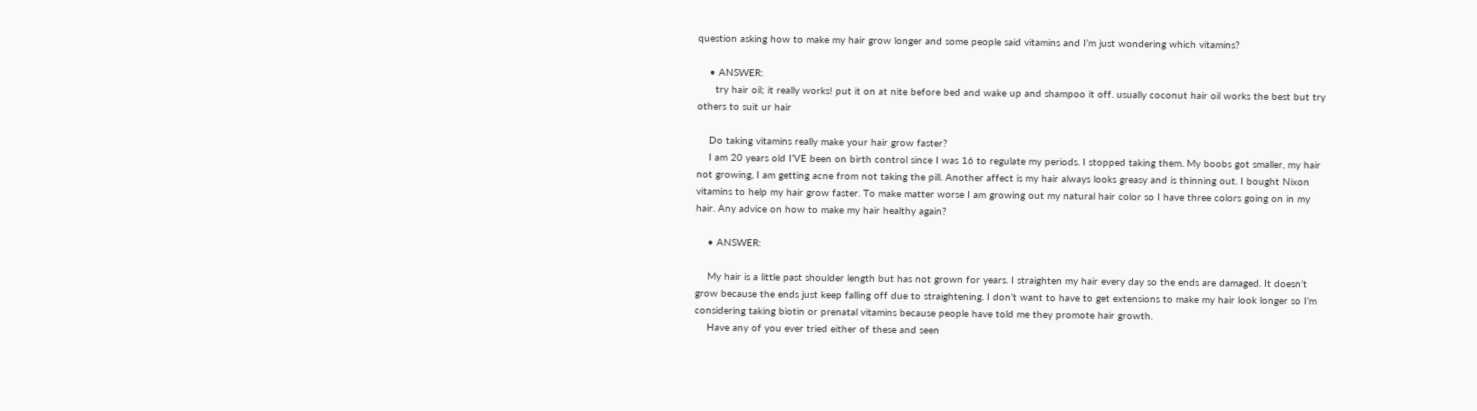question asking how to make my hair grow longer and some people said vitamins and I’m just wondering which vitamins?

    • ANSWER:
      try hair oil; it really works! put it on at nite before bed and wake up and shampoo it off. usually coconut hair oil works the best but try others to suit ur hair

    Do taking vitamins really make your hair grow faster?
    I am 20 years old I’VE been on birth control since I was 16 to regulate my periods. I stopped taking them. My boobs got smaller, my hair not growing, I am getting acne from not taking the pill. Another affect is my hair always looks greasy and is thinning out. I bought Nixon vitamins to help my hair grow faster. To make matter worse I am growing out my natural hair color so I have three colors going on in my hair. Any advice on how to make my hair healthy again?

    • ANSWER:

    My hair is a little past shoulder length but has not grown for years. I straighten my hair every day so the ends are damaged. It doesn’t grow because the ends just keep falling off due to straightening. I don’t want to have to get extensions to make my hair look longer so I’m considering taking biotin or prenatal vitamins because people have told me they promote hair growth.
    Have any of you ever tried either of these and seen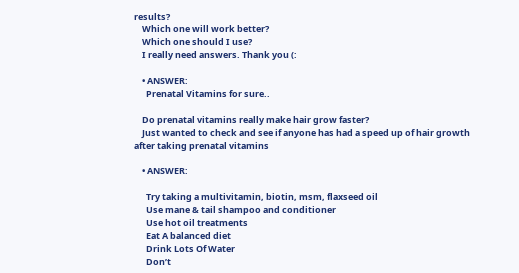results?
    Which one will work better?
    Which one should I use?
    I really need answers. Thank you (:

    • ANSWER:
      Prenatal Vitamins for sure..

    Do prenatal vitamins really make hair grow faster?
    Just wanted to check and see if anyone has had a speed up of hair growth after taking prenatal vitamins

    • ANSWER:

      Try taking a multivitamin, biotin, msm, flaxseed oil
      Use mane & tail shampoo and conditioner
      Use hot oil treatments
      Eat A balanced diet
      Drink Lots Of Water
      Don’t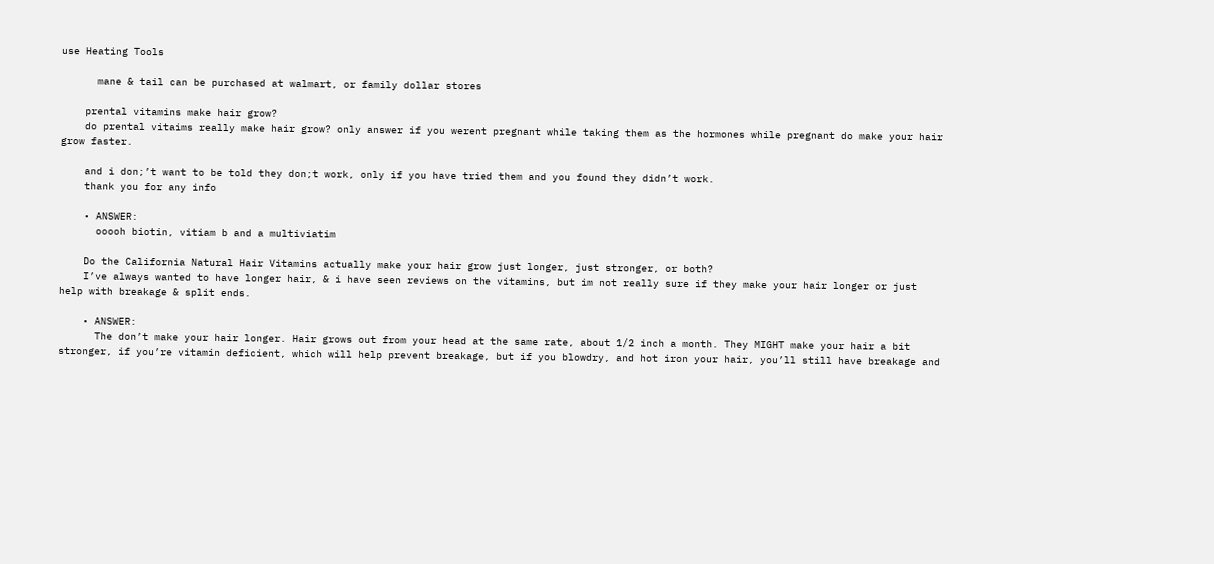use Heating Tools

      mane & tail can be purchased at walmart, or family dollar stores

    prental vitamins make hair grow?
    do prental vitaims really make hair grow? only answer if you werent pregnant while taking them as the hormones while pregnant do make your hair grow faster.

    and i don;’t want to be told they don;t work, only if you have tried them and you found they didn’t work.
    thank you for any info

    • ANSWER:
      ooooh biotin, vitiam b and a multiviatim

    Do the California Natural Hair Vitamins actually make your hair grow just longer, just stronger, or both?
    I’ve always wanted to have longer hair, & i have seen reviews on the vitamins, but im not really sure if they make your hair longer or just help with breakage & split ends.

    • ANSWER:
      The don’t make your hair longer. Hair grows out from your head at the same rate, about 1/2 inch a month. They MIGHT make your hair a bit stronger, if you’re vitamin deficient, which will help prevent breakage, but if you blowdry, and hot iron your hair, you’ll still have breakage and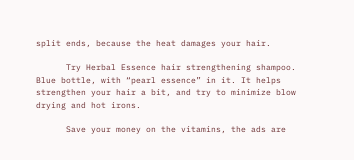split ends, because the heat damages your hair.

      Try Herbal Essence hair strengthening shampoo. Blue bottle, with “pearl essence” in it. It helps strengthen your hair a bit, and try to minimize blow drying and hot irons.

      Save your money on the vitamins, the ads are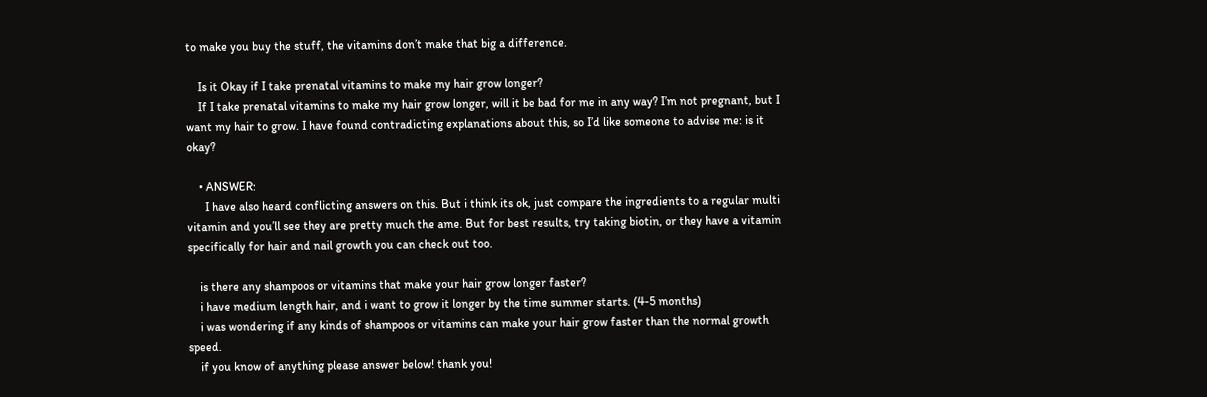to make you buy the stuff, the vitamins don’t make that big a difference.

    Is it Okay if I take prenatal vitamins to make my hair grow longer?
    If I take prenatal vitamins to make my hair grow longer, will it be bad for me in any way? I’m not pregnant, but I want my hair to grow. I have found contradicting explanations about this, so I’d like someone to advise me: is it okay?

    • ANSWER:
      I have also heard conflicting answers on this. But i think its ok, just compare the ingredients to a regular multi vitamin and you’ll see they are pretty much the ame. But for best results, try taking biotin, or they have a vitamin specifically for hair and nail growth you can check out too.

    is there any shampoos or vitamins that make your hair grow longer faster?
    i have medium length hair, and i want to grow it longer by the time summer starts. (4-5 months)
    i was wondering if any kinds of shampoos or vitamins can make your hair grow faster than the normal growth speed.
    if you know of anything please answer below! thank you!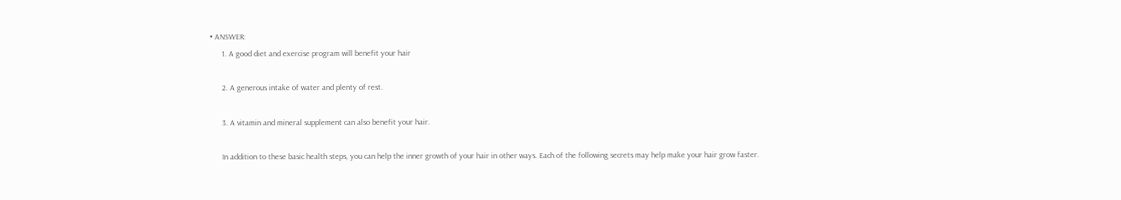• ANSWER:
      1. A good diet and exercise program will benefit your hair

      2. A generous intake of water and plenty of rest.

      3. A vitamin and mineral supplement can also benefit your hair.

      In addition to these basic health steps, you can help the inner growth of your hair in other ways. Each of the following secrets may help make your hair grow faster.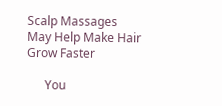Scalp Massages May Help Make Hair Grow Faster

      You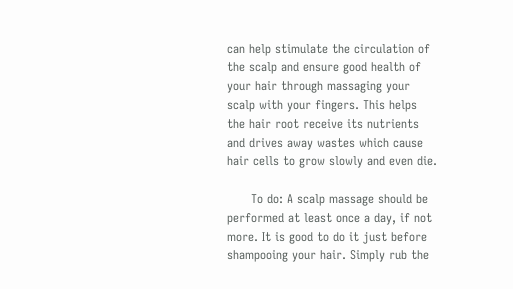can help stimulate the circulation of the scalp and ensure good health of your hair through massaging your scalp with your fingers. This helps the hair root receive its nutrients and drives away wastes which cause hair cells to grow slowly and even die.

      To do: A scalp massage should be performed at least once a day, if not more. It is good to do it just before shampooing your hair. Simply rub the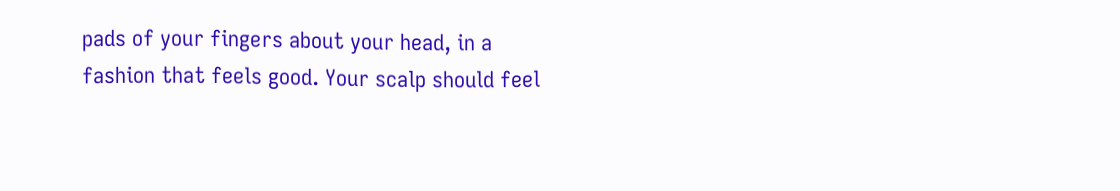pads of your fingers about your head, in a fashion that feels good. Your scalp should feel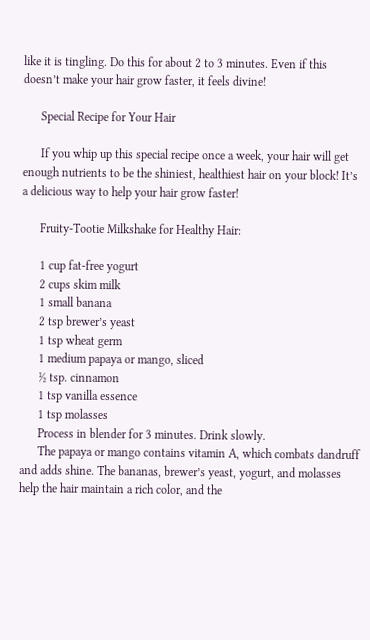like it is tingling. Do this for about 2 to 3 minutes. Even if this doesn’t make your hair grow faster, it feels divine!

      Special Recipe for Your Hair

      If you whip up this special recipe once a week, your hair will get enough nutrients to be the shiniest, healthiest hair on your block! It’s a delicious way to help your hair grow faster!

      Fruity-Tootie Milkshake for Healthy Hair:

      1 cup fat-free yogurt
      2 cups skim milk
      1 small banana
      2 tsp brewer’s yeast
      1 tsp wheat germ
      1 medium papaya or mango, sliced
      ½ tsp. cinnamon
      1 tsp vanilla essence
      1 tsp molasses
      Process in blender for 3 minutes. Drink slowly.
      The papaya or mango contains vitamin A, which combats dandruff and adds shine. The bananas, brewer’s yeast, yogurt, and molasses help the hair maintain a rich color, and the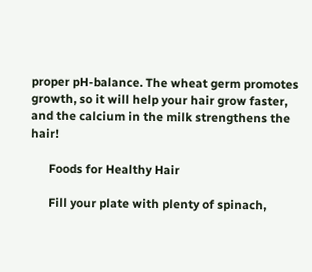proper pH-balance. The wheat germ promotes growth, so it will help your hair grow faster, and the calcium in the milk strengthens the hair!

      Foods for Healthy Hair

      Fill your plate with plenty of spinach,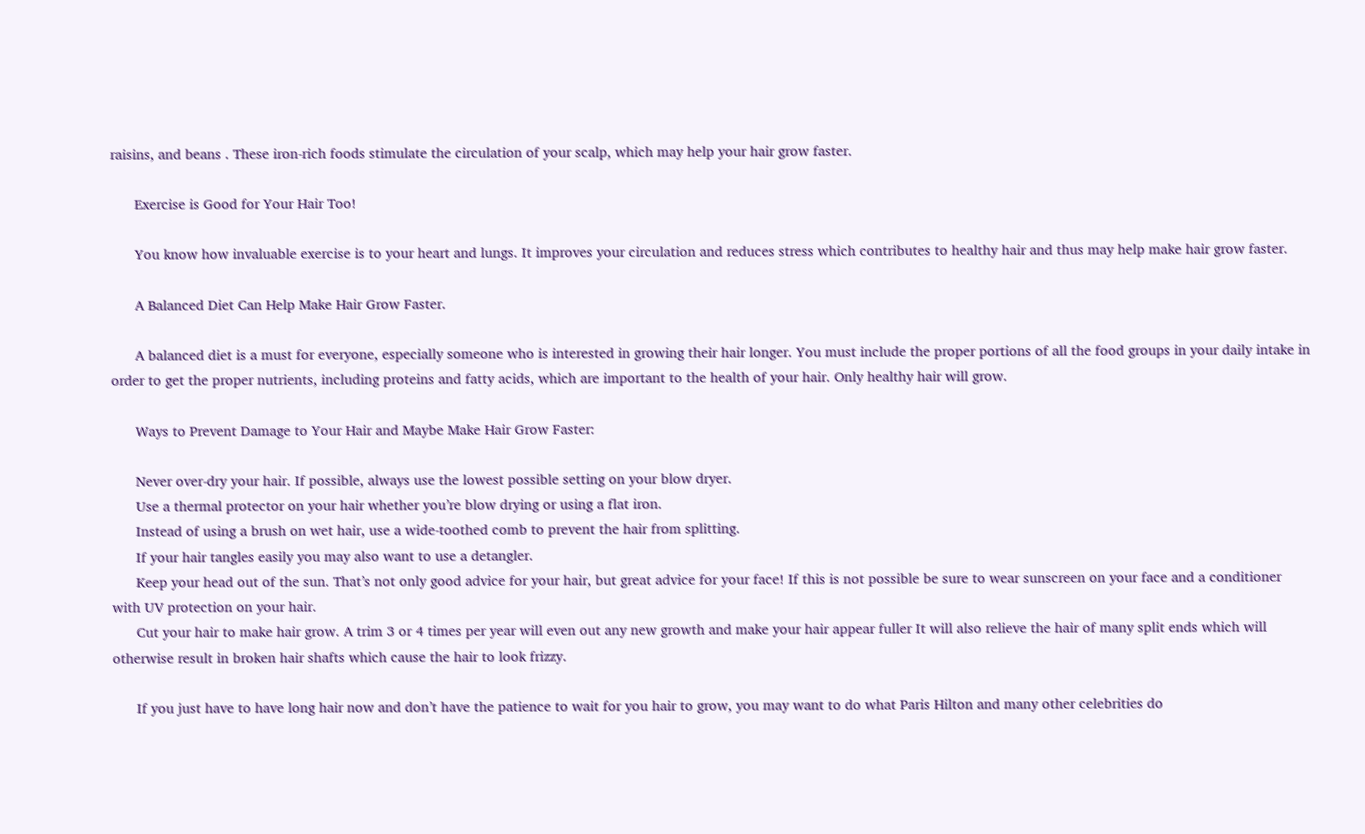raisins, and beans . These iron-rich foods stimulate the circulation of your scalp, which may help your hair grow faster.

      Exercise is Good for Your Hair Too!

      You know how invaluable exercise is to your heart and lungs. It improves your circulation and reduces stress which contributes to healthy hair and thus may help make hair grow faster.

      A Balanced Diet Can Help Make Hair Grow Faster.

      A balanced diet is a must for everyone, especially someone who is interested in growing their hair longer. You must include the proper portions of all the food groups in your daily intake in order to get the proper nutrients, including proteins and fatty acids, which are important to the health of your hair. Only healthy hair will grow.

      Ways to Prevent Damage to Your Hair and Maybe Make Hair Grow Faster:

      Never over-dry your hair. If possible, always use the lowest possible setting on your blow dryer.
      Use a thermal protector on your hair whether you’re blow drying or using a flat iron.
      Instead of using a brush on wet hair, use a wide-toothed comb to prevent the hair from splitting.
      If your hair tangles easily you may also want to use a detangler.
      Keep your head out of the sun. That’s not only good advice for your hair, but great advice for your face! If this is not possible be sure to wear sunscreen on your face and a conditioner with UV protection on your hair.
      Cut your hair to make hair grow. A trim 3 or 4 times per year will even out any new growth and make your hair appear fuller It will also relieve the hair of many split ends which will otherwise result in broken hair shafts which cause the hair to look frizzy.

      If you just have to have long hair now and don’t have the patience to wait for you hair to grow, you may want to do what Paris Hilton and many other celebrities do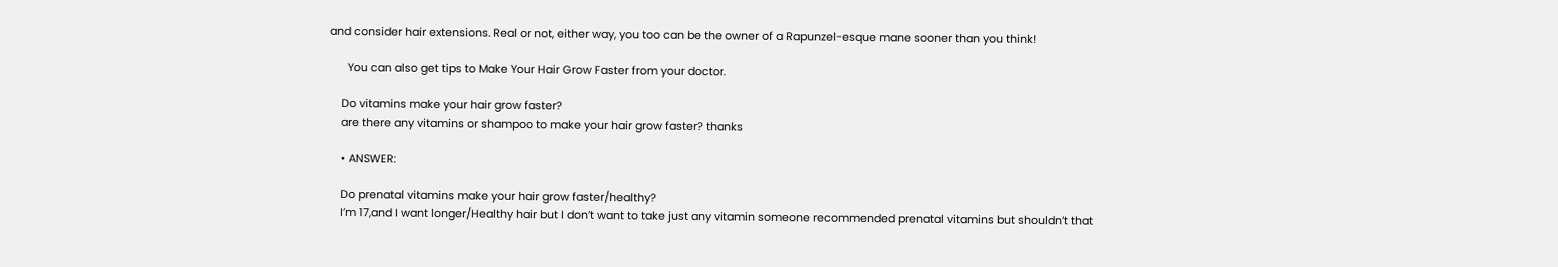and consider hair extensions. Real or not, either way, you too can be the owner of a Rapunzel-esque mane sooner than you think!

      You can also get tips to Make Your Hair Grow Faster from your doctor.

    Do vitamins make your hair grow faster?
    are there any vitamins or shampoo to make your hair grow faster? thanks

    • ANSWER:

    Do prenatal vitamins make your hair grow faster/healthy?
    I’m 17,and I want longer/Healthy hair but I don’t want to take just any vitamin someone recommended prenatal vitamins but shouldn’t that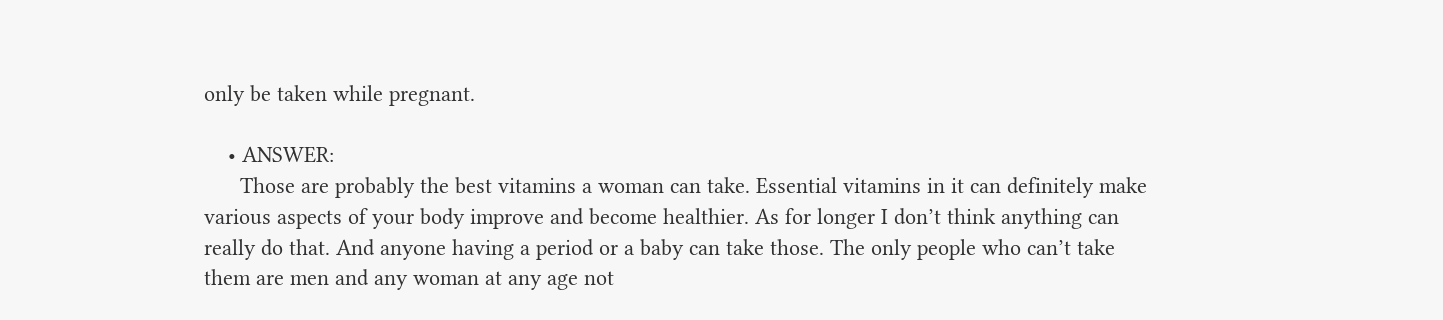only be taken while pregnant.

    • ANSWER:
      Those are probably the best vitamins a woman can take. Essential vitamins in it can definitely make various aspects of your body improve and become healthier. As for longer I don’t think anything can really do that. And anyone having a period or a baby can take those. The only people who can’t take them are men and any woman at any age not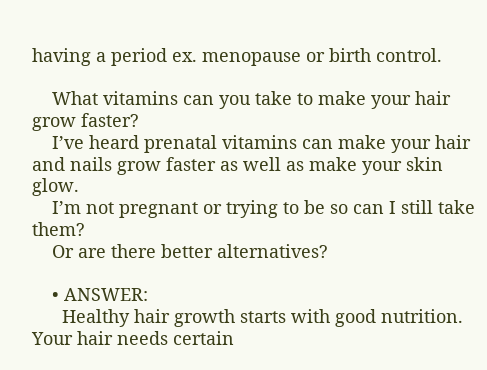having a period ex. menopause or birth control.

    What vitamins can you take to make your hair grow faster?
    I’ve heard prenatal vitamins can make your hair and nails grow faster as well as make your skin glow.
    I’m not pregnant or trying to be so can I still take them?
    Or are there better alternatives?

    • ANSWER:
      Healthy hair growth starts with good nutrition. Your hair needs certain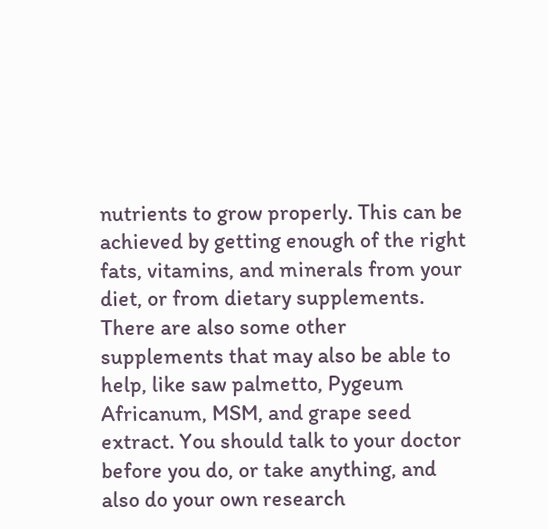nutrients to grow properly. This can be achieved by getting enough of the right fats, vitamins, and minerals from your diet, or from dietary supplements. There are also some other supplements that may also be able to help, like saw palmetto, Pygeum Africanum, MSM, and grape seed extract. You should talk to your doctor before you do, or take anything, and also do your own research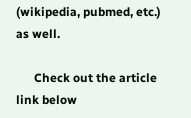(wikipedia, pubmed, etc.) as well.

      Check out the article link below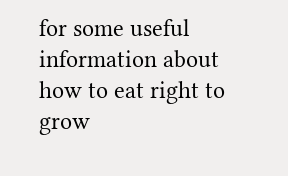for some useful information about how to eat right to grow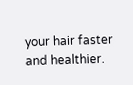your hair faster and healthier.